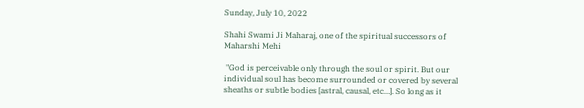Sunday, July 10, 2022

Shahi Swami Ji Maharaj, one of the spiritual successors of Maharshi Mehi

 "God is perceivable only through the soul or spirit. But our individual soul has become surrounded or covered by several sheaths or subtle bodies [astral, causal, etc…]. So long as it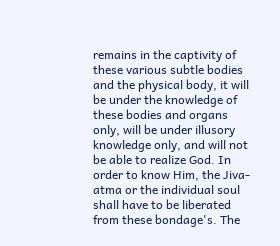remains in the captivity of these various subtle bodies and the physical body, it will be under the knowledge of these bodies and organs only, will be under illusory knowledge only, and will not be able to realize God. In order to know Him, the Jiva-atma or the individual soul shall have to be liberated from these bondage's. The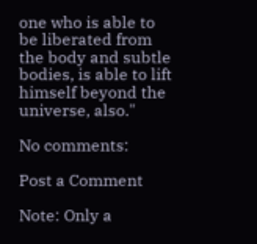one who is able to be liberated from the body and subtle bodies, is able to lift himself beyond the universe, also."

No comments:

Post a Comment

Note: Only a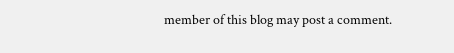member of this blog may post a comment.